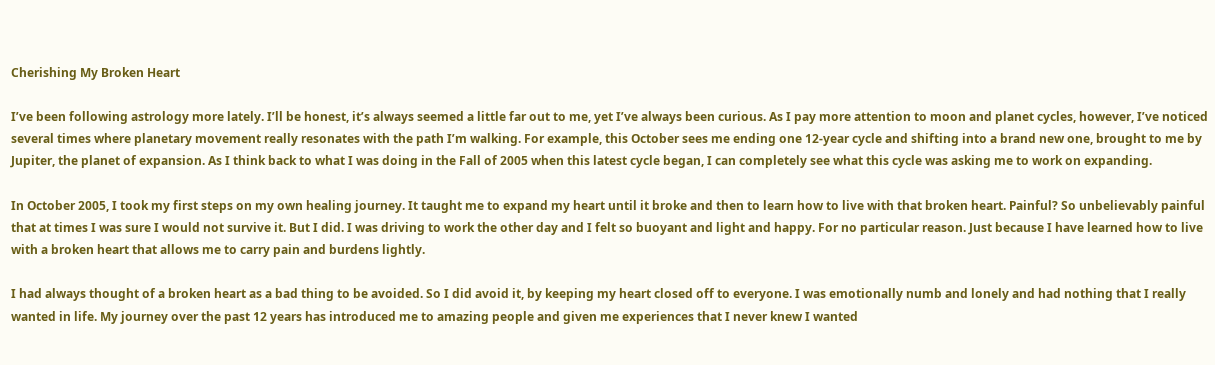Cherishing My Broken Heart

I’ve been following astrology more lately. I’ll be honest, it’s always seemed a little far out to me, yet I’ve always been curious. As I pay more attention to moon and planet cycles, however, I’ve noticed several times where planetary movement really resonates with the path I’m walking. For example, this October sees me ending one 12-year cycle and shifting into a brand new one, brought to me by Jupiter, the planet of expansion. As I think back to what I was doing in the Fall of 2005 when this latest cycle began, I can completely see what this cycle was asking me to work on expanding.

In October 2005, I took my first steps on my own healing journey. It taught me to expand my heart until it broke and then to learn how to live with that broken heart. Painful? So unbelievably painful that at times I was sure I would not survive it. But I did. I was driving to work the other day and I felt so buoyant and light and happy. For no particular reason. Just because I have learned how to live with a broken heart that allows me to carry pain and burdens lightly.

I had always thought of a broken heart as a bad thing to be avoided. So I did avoid it, by keeping my heart closed off to everyone. I was emotionally numb and lonely and had nothing that I really wanted in life. My journey over the past 12 years has introduced me to amazing people and given me experiences that I never knew I wanted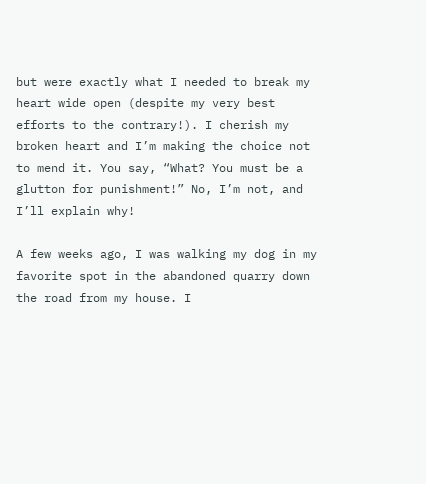but were exactly what I needed to break my heart wide open (despite my very best efforts to the contrary!). I cherish my broken heart and I’m making the choice not to mend it. You say, “What? You must be a glutton for punishment!” No, I’m not, and I’ll explain why!

A few weeks ago, I was walking my dog in my favorite spot in the abandoned quarry down the road from my house. I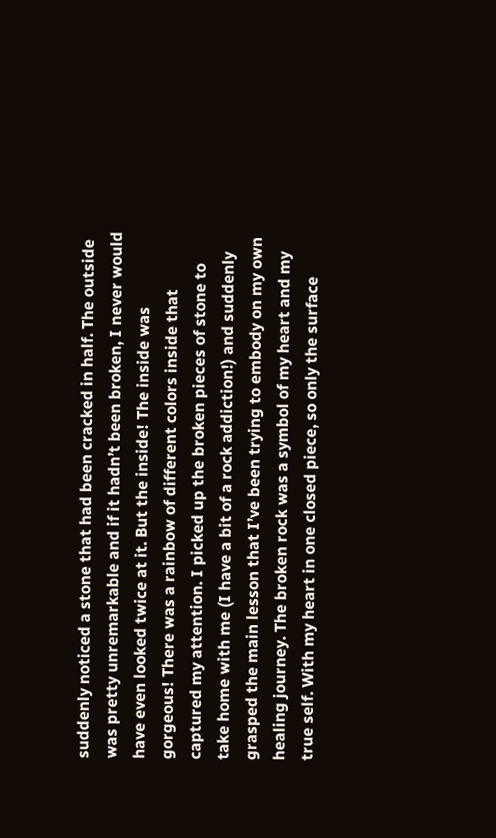suddenly noticed a stone that had been cracked in half. The outside was pretty unremarkable and if it hadn’t been broken, I never would have even looked twice at it. But the inside! The inside was gorgeous! There was a rainbow of different colors inside that captured my attention. I picked up the broken pieces of stone to take home with me (I have a bit of a rock addiction!) and suddenly grasped the main lesson that I’ve been trying to embody on my own healing journey. The broken rock was a symbol of my heart and my true self. With my heart in one closed piece, so only the surface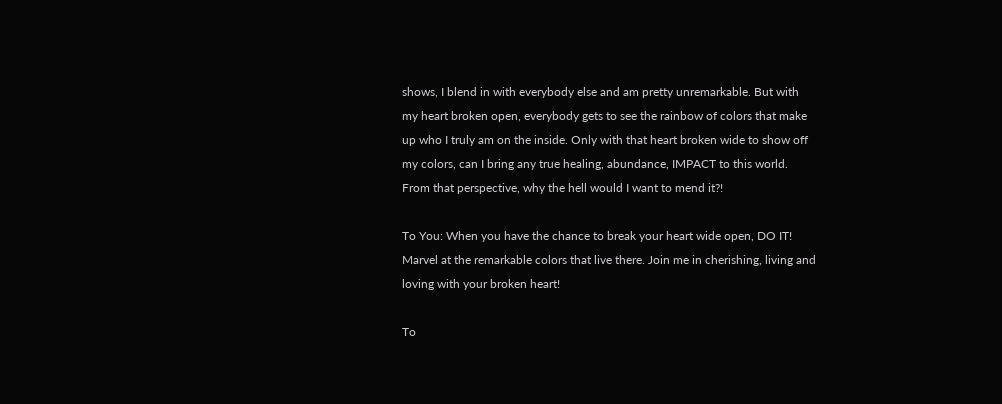shows, I blend in with everybody else and am pretty unremarkable. But with my heart broken open, everybody gets to see the rainbow of colors that make up who I truly am on the inside. Only with that heart broken wide to show off my colors, can I bring any true healing, abundance, IMPACT to this world. From that perspective, why the hell would I want to mend it?!

To You: When you have the chance to break your heart wide open, DO IT! Marvel at the remarkable colors that live there. Join me in cherishing, living and loving with your broken heart!

To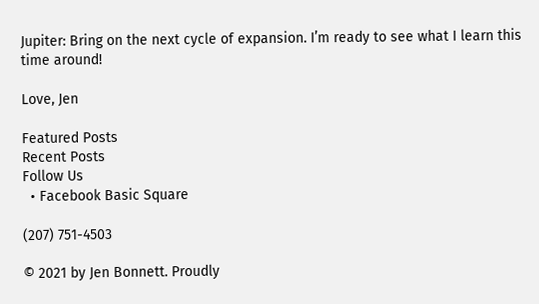Jupiter: Bring on the next cycle of expansion. I’m ready to see what I learn this time around!

Love, Jen

Featured Posts
Recent Posts
Follow Us
  • Facebook Basic Square

(207) 751-4503

© 2021 by Jen Bonnett. Proudly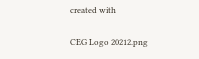created with

CEG Logo 20212.png